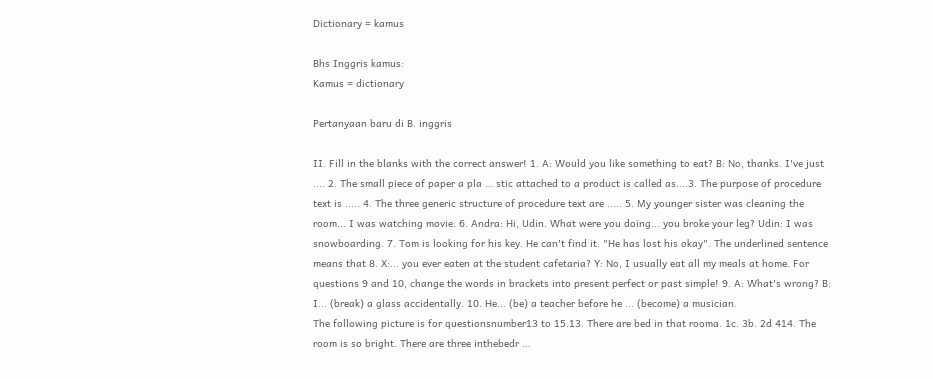Dictionary = kamus

Bhs Inggris kamus:
Kamus = dictionary

Pertanyaan baru di B. inggris

II. Fill in the blanks with the correct answer! 1. A: Would you like something to eat? B: No, thanks. I've just .... 2. The small piece of paper a pla … stic attached to a product is called as....3. The purpose of procedure text is ..... 4. The three generic structure of procedure text are ..... 5. My younger sister was cleaning the room... I was watching movie. 6. Andra: Hi, Udin. What were you doing... you broke your leg? Udin: I was snowboarding. 7. Tom is looking for his key. He can't find it. "He has lost his okay". The underlined sentence means that 8. X:... you ever eaten at the student cafetaria? Y: No, I usually eat all my meals at home. For questions 9 and 10, change the words in brackets into present perfect or past simple! 9. A: What's wrong? B: I... (break) a glass accidentally. 10. He... (be) a teacher before he ... (become) a musician.
The following picture is for questionsnumber13 to 15.13. There are bed in that rooma. 1c. 3b. 2d 414. The room is so bright. There are three inthebedr …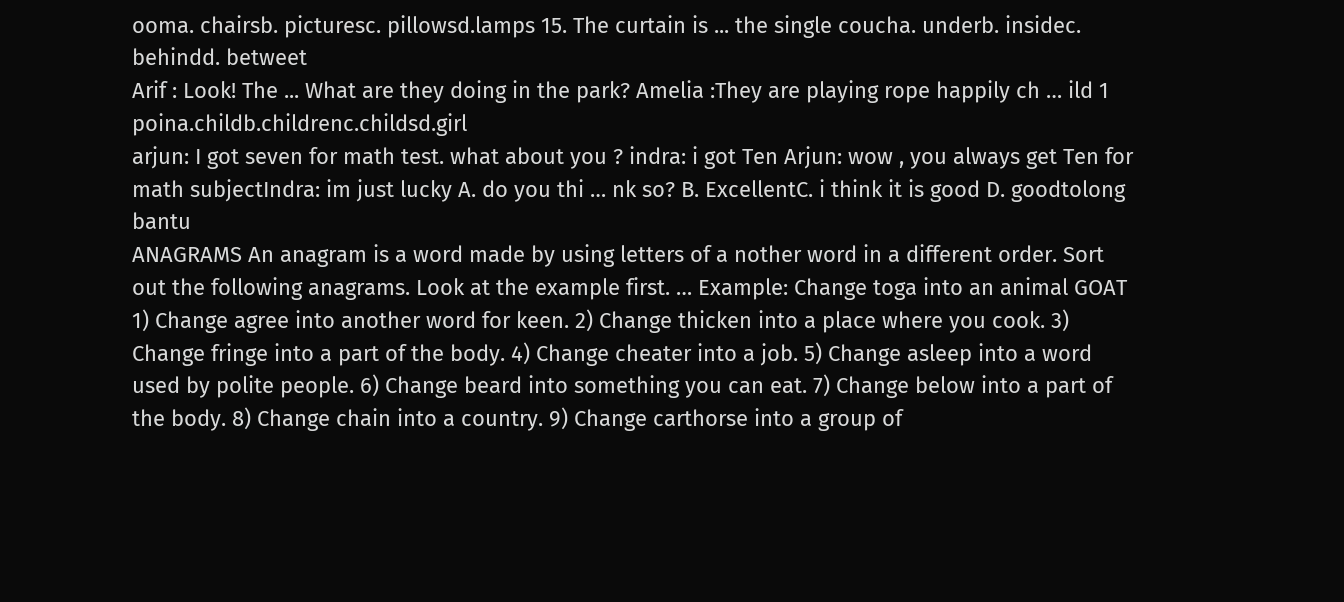ooma. chairsb. picturesc. pillowsd.lamps 15. The curtain is ... the single coucha. underb. insidec. behindd. betweet
Arif : Look! The ... What are they doing in the park? Amelia :They are playing rope happily ch … ild 1 poina.childb.childrenc.childsd.girl
arjun: I got seven for math test. what about you ? indra: i got Ten Arjun: wow , you always get Ten for math subjectIndra: im just lucky A. do you thi … nk so? B. ExcellentC. i think it is good D. goodtolong bantu
ANAGRAMS An anagram is a word made by using letters of a nother word in a different order. Sort out the following anagrams. Look at the example first. … Example: Change toga into an animal GOAT 1) Change agree into another word for keen. 2) Change thicken into a place where you cook. 3) Change fringe into a part of the body. 4) Change cheater into a job. 5) Change asleep into a word used by polite people. 6) Change beard into something you can eat. 7) Change below into a part of the body. 8) Change chain into a country. 9) Change carthorse into a group of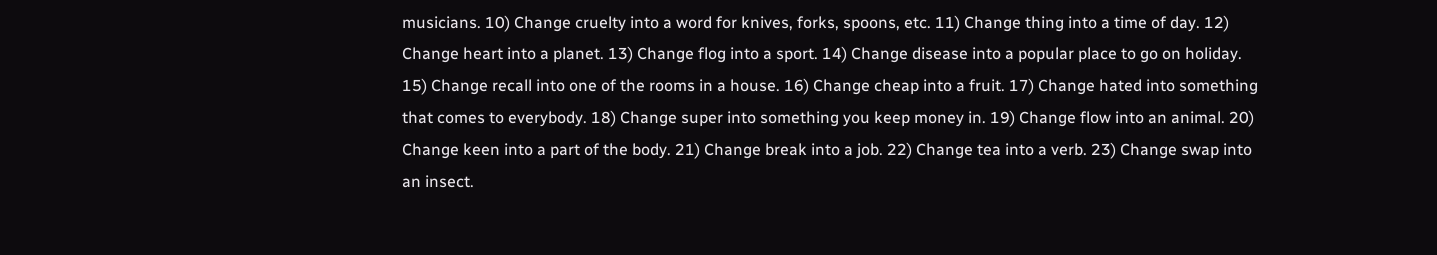musicians. 10) Change cruelty into a word for knives, forks, spoons, etc. 11) Change thing into a time of day. 12) Change heart into a planet. 13) Change flog into a sport. 14) Change disease into a popular place to go on holiday. 15) Change recall into one of the rooms in a house. 16) Change cheap into a fruit. 17) Change hated into something that comes to everybody. 18) Change super into something you keep money in. 19) Change flow into an animal. 20) Change keen into a part of the body. 21) Change break into a job. 22) Change tea into a verb. 23) Change swap into an insect.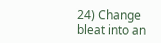24) Change bleat into an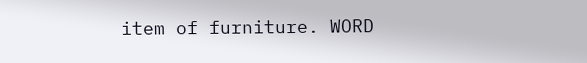item of furniture. WORD